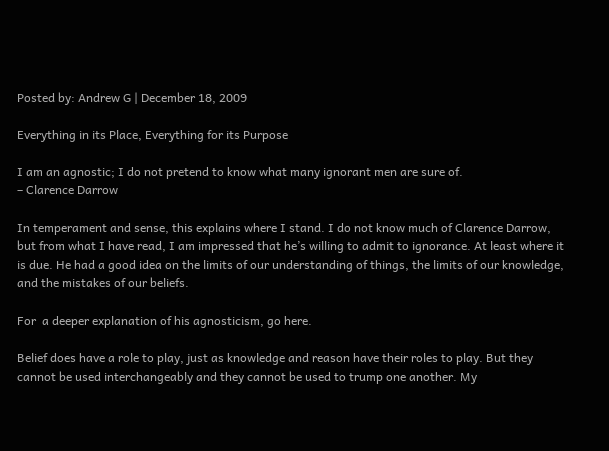Posted by: Andrew G | December 18, 2009

Everything in its Place, Everything for its Purpose

I am an agnostic; I do not pretend to know what many ignorant men are sure of.
– Clarence Darrow

In temperament and sense, this explains where I stand. I do not know much of Clarence Darrow, but from what I have read, I am impressed that he’s willing to admit to ignorance. At least where it is due. He had a good idea on the limits of our understanding of things, the limits of our knowledge, and the mistakes of our beliefs.

For  a deeper explanation of his agnosticism, go here.

Belief does have a role to play, just as knowledge and reason have their roles to play. But they cannot be used interchangeably and they cannot be used to trump one another. My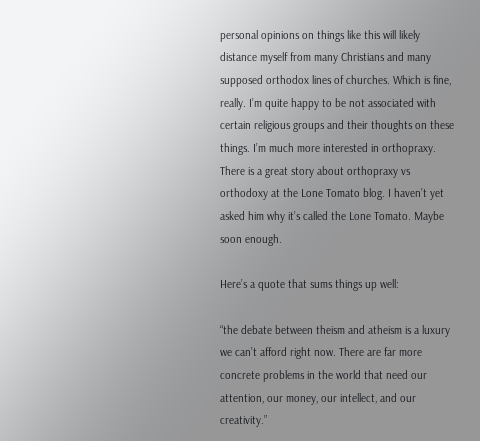personal opinions on things like this will likely distance myself from many Christians and many supposed orthodox lines of churches. Which is fine, really. I’m quite happy to be not associated with certain religious groups and their thoughts on these things. I’m much more interested in orthopraxy. There is a great story about orthopraxy vs orthodoxy at the Lone Tomato blog. I haven’t yet asked him why it’s called the Lone Tomato. Maybe soon enough.

Here’s a quote that sums things up well:

“the debate between theism and atheism is a luxury we can’t afford right now. There are far more concrete problems in the world that need our attention, our money, our intellect, and our creativity.”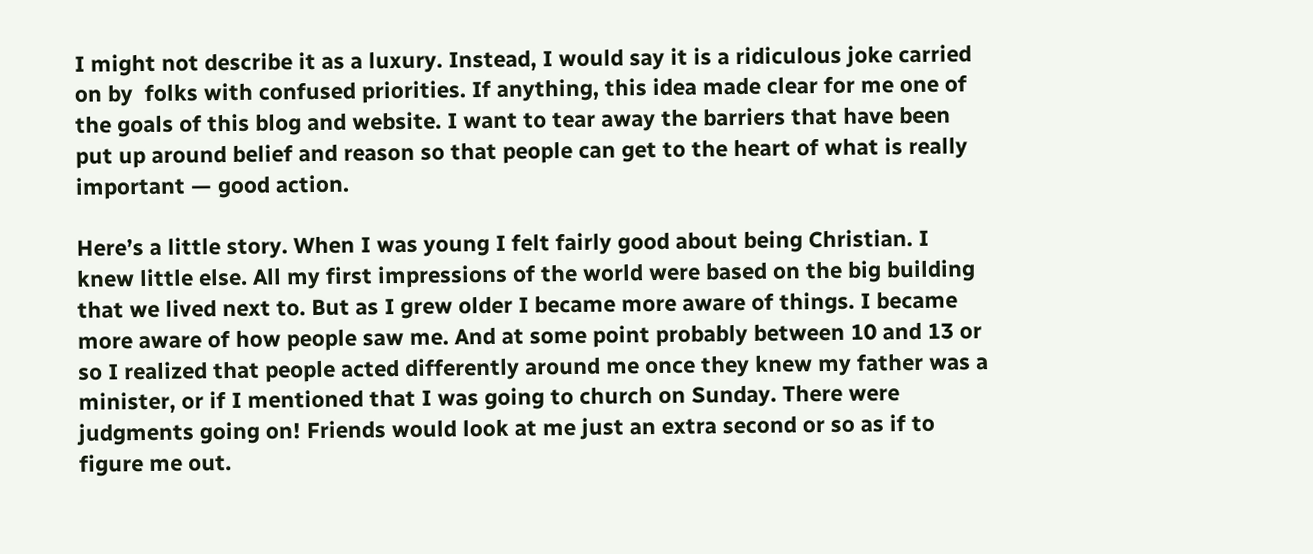I might not describe it as a luxury. Instead, I would say it is a ridiculous joke carried on by  folks with confused priorities. If anything, this idea made clear for me one of the goals of this blog and website. I want to tear away the barriers that have been put up around belief and reason so that people can get to the heart of what is really important — good action.

Here’s a little story. When I was young I felt fairly good about being Christian. I knew little else. All my first impressions of the world were based on the big building that we lived next to. But as I grew older I became more aware of things. I became more aware of how people saw me. And at some point probably between 10 and 13 or so I realized that people acted differently around me once they knew my father was a minister, or if I mentioned that I was going to church on Sunday. There were judgments going on! Friends would look at me just an extra second or so as if to figure me out.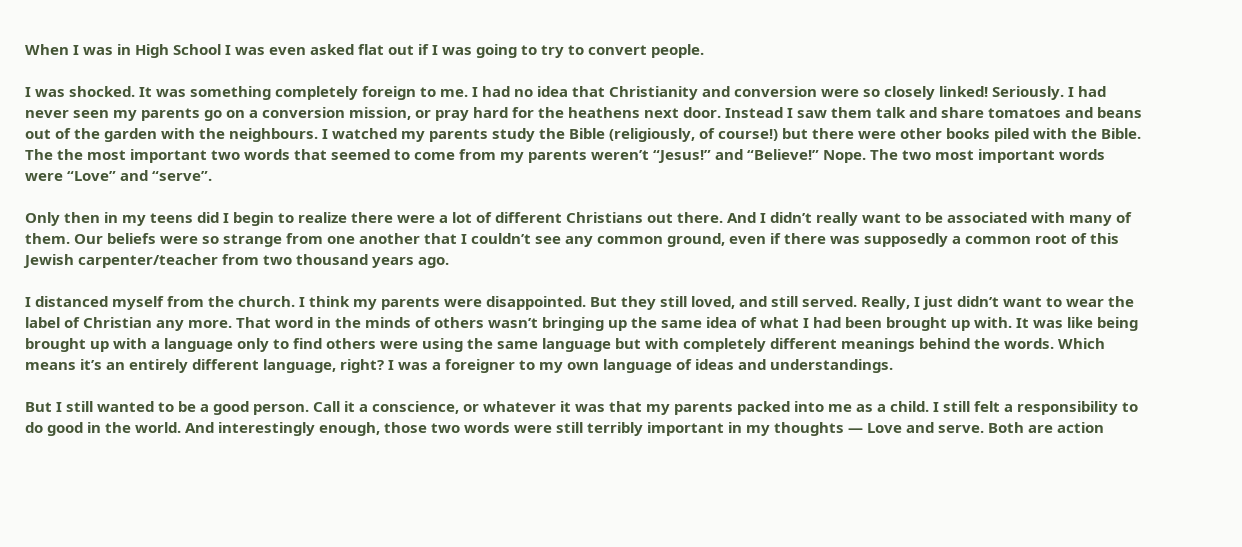When I was in High School I was even asked flat out if I was going to try to convert people.

I was shocked. It was something completely foreign to me. I had no idea that Christianity and conversion were so closely linked! Seriously. I had never seen my parents go on a conversion mission, or pray hard for the heathens next door. Instead I saw them talk and share tomatoes and beans out of the garden with the neighbours. I watched my parents study the Bible (religiously, of course!) but there were other books piled with the Bible. The the most important two words that seemed to come from my parents weren’t “Jesus!” and “Believe!” Nope. The two most important words were “Love” and “serve”.

Only then in my teens did I begin to realize there were a lot of different Christians out there. And I didn’t really want to be associated with many of them. Our beliefs were so strange from one another that I couldn’t see any common ground, even if there was supposedly a common root of this Jewish carpenter/teacher from two thousand years ago.

I distanced myself from the church. I think my parents were disappointed. But they still loved, and still served. Really, I just didn’t want to wear the label of Christian any more. That word in the minds of others wasn’t bringing up the same idea of what I had been brought up with. It was like being brought up with a language only to find others were using the same language but with completely different meanings behind the words. Which means it’s an entirely different language, right? I was a foreigner to my own language of ideas and understandings.

But I still wanted to be a good person. Call it a conscience, or whatever it was that my parents packed into me as a child. I still felt a responsibility to do good in the world. And interestingly enough, those two words were still terribly important in my thoughts — Love and serve. Both are action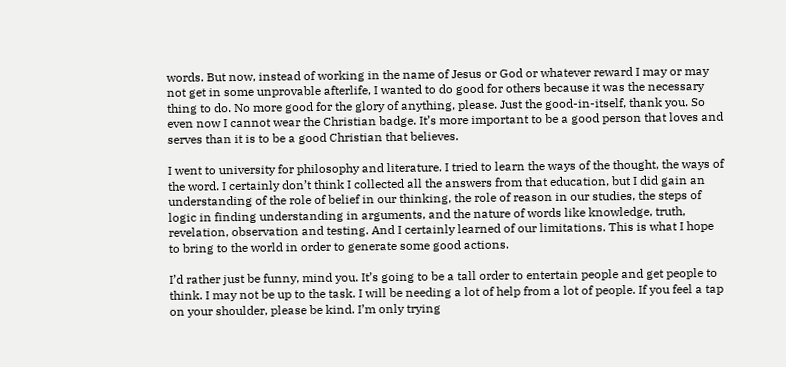words. But now, instead of working in the name of Jesus or God or whatever reward I may or may not get in some unprovable afterlife, I wanted to do good for others because it was the necessary thing to do. No more good for the glory of anything, please. Just the good-in-itself, thank you. So even now I cannot wear the Christian badge. It’s more important to be a good person that loves and serves than it is to be a good Christian that believes.

I went to university for philosophy and literature. I tried to learn the ways of the thought, the ways of the word. I certainly don’t think I collected all the answers from that education, but I did gain an understanding of the role of belief in our thinking, the role of reason in our studies, the steps of logic in finding understanding in arguments, and the nature of words like knowledge, truth, revelation, observation and testing. And I certainly learned of our limitations. This is what I hope to bring to the world in order to generate some good actions.

I’d rather just be funny, mind you. It’s going to be a tall order to entertain people and get people to think. I may not be up to the task. I will be needing a lot of help from a lot of people. If you feel a tap on your shoulder, please be kind. I’m only trying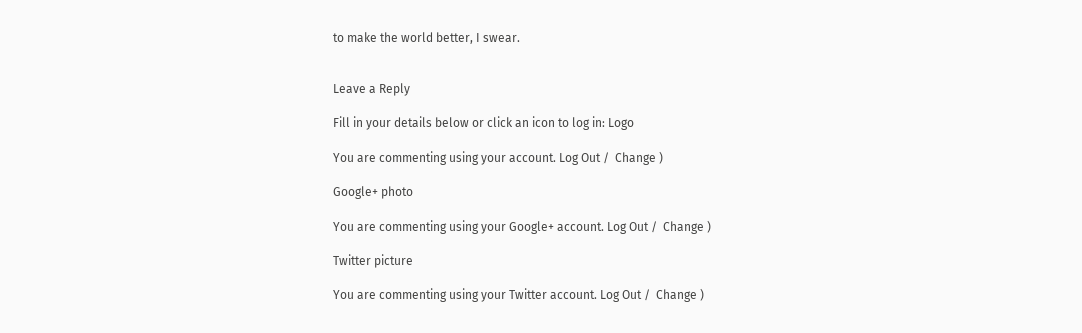to make the world better, I swear.


Leave a Reply

Fill in your details below or click an icon to log in: Logo

You are commenting using your account. Log Out /  Change )

Google+ photo

You are commenting using your Google+ account. Log Out /  Change )

Twitter picture

You are commenting using your Twitter account. Log Out /  Change )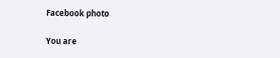Facebook photo

You are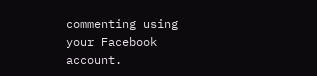commenting using your Facebook account.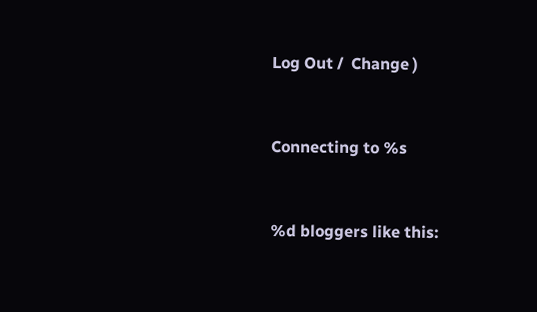Log Out /  Change )


Connecting to %s


%d bloggers like this: